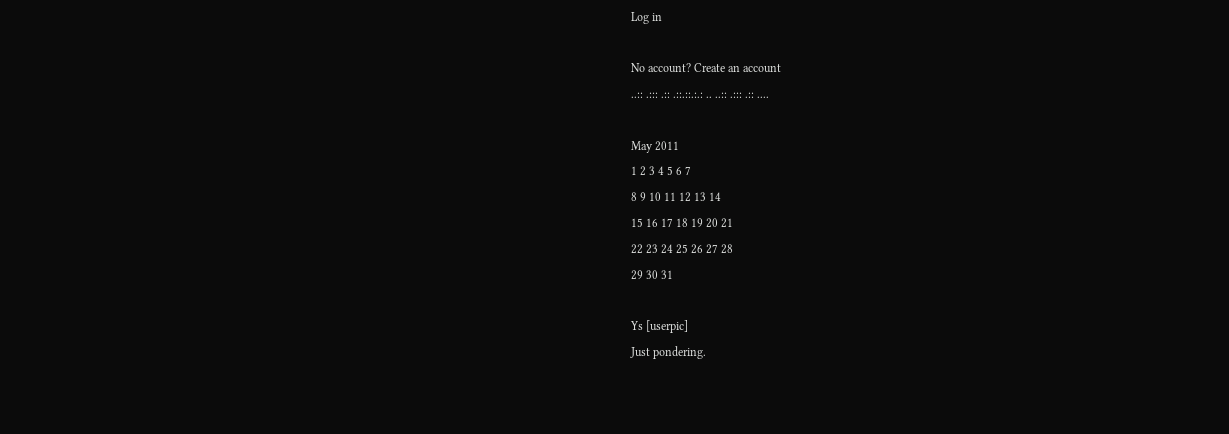Log in

No account? Create an account
..:: .::: .:: .::.::.:.: .. ..:: .::: .:: ....

May 2011
1 2 3 4 5 6 7
8 9 10 11 12 13 14
15 16 17 18 19 20 21
22 23 24 25 26 27 28
29 30 31

Ys [userpic]
Just pondering.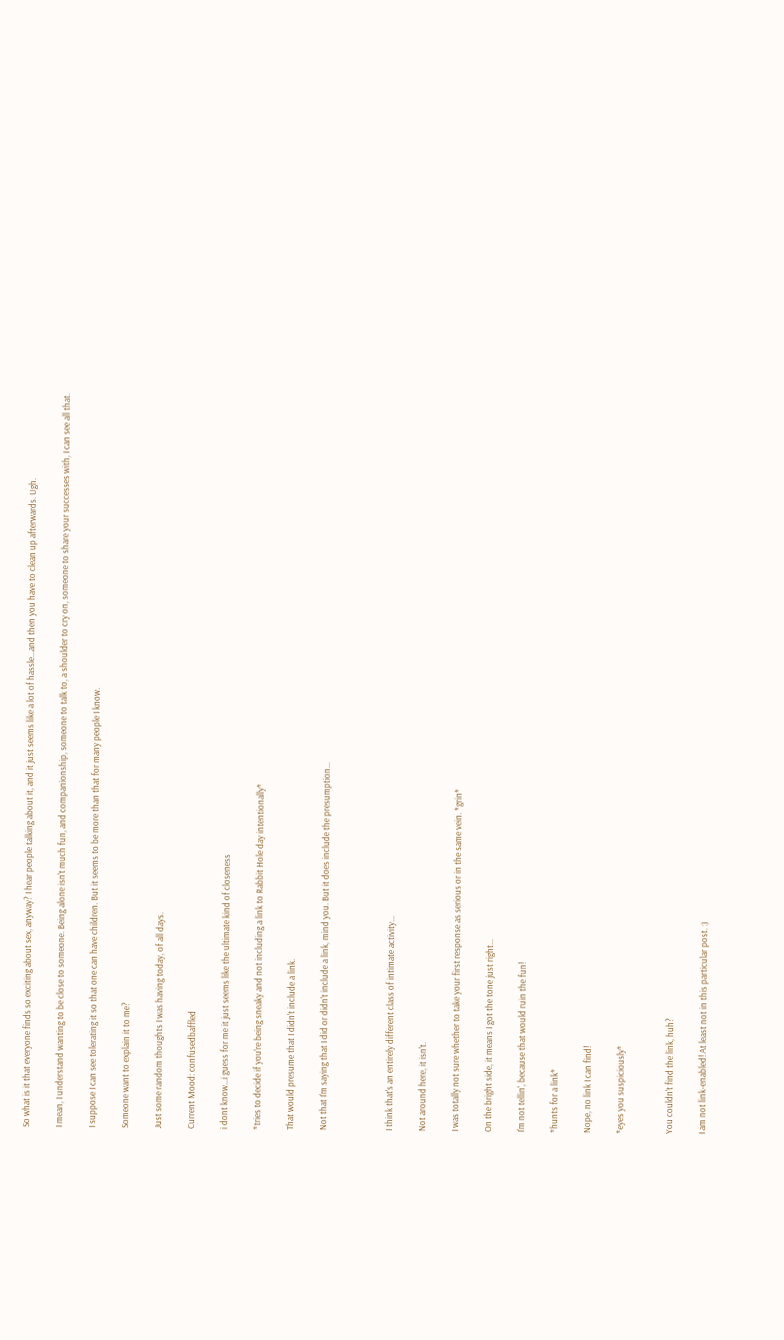So what is it that everyone finds so exciting about sex, anyway? I hear people talking about it, and it just seems like a lot of hassle...and then you have to clean up afterwards. Ugh.

I mean, I understand wanting to be close to someone. Being alone isn't much fun, and companionship, someone to talk to, a shoulder to cry on, someone to share your successes with, I can see all that.

I suppose I can see tolerating it so that one can have children. But it seems to be more than that for many people I know.

Someone want to explain it to me?

Just some random thoughts I was having today, of all days.

Current Mood: confusedbaffled

i dont know...i guess for me it just seems like the ultimate kind of closeness

*tries to decide if you're being sneaky and not including a link to Rabbit Hole day intentionally*

That would presume that I didn't include a link.

Not that I'm saying that I did or didn't include a link, mind you. But it does include the presumption...



I think that's an entirely different class of intimate activity...

Not around here, it isn't.

I was totally not sure whether to take your first response as serious or in the same vein. *grin*

On the bright side, it means I got the tone just right...

I'm not tellin', because that would ruin the fun!

*hunts for a link*

Nope, no link I can find!

*eyes you suspiciously*


You couldn't find the link, huh?

I am not link-enabled! At least not in this particular post. :)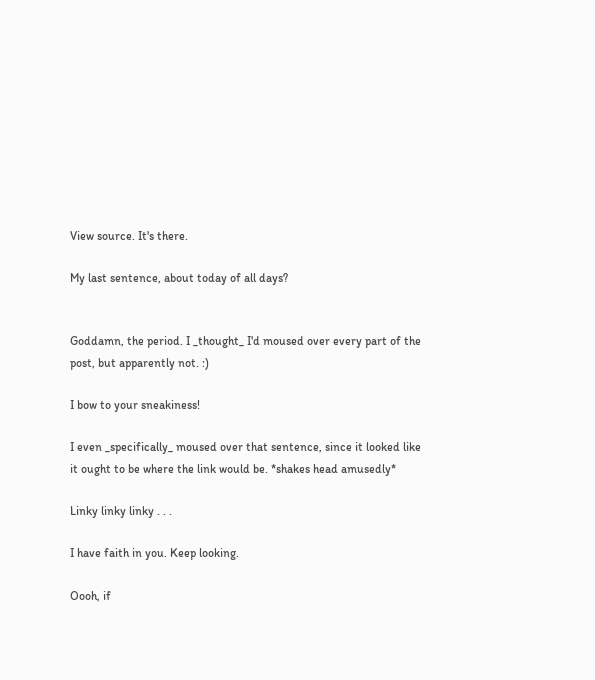View source. It's there.

My last sentence, about today of all days?


Goddamn, the period. I _thought_ I'd moused over every part of the post, but apparently not. :)

I bow to your sneakiness!

I even _specifically_ moused over that sentence, since it looked like it ought to be where the link would be. *shakes head amusedly*

Linky linky linky . . .

I have faith in you. Keep looking.

Oooh, if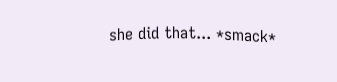she did that... *smack*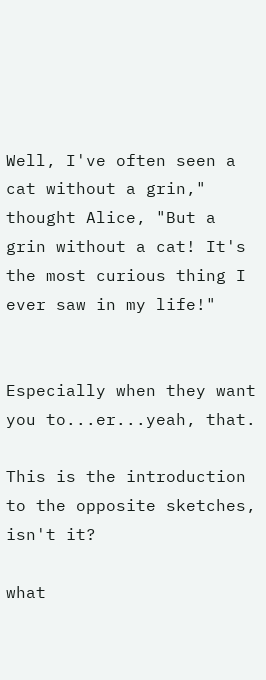Well, I've often seen a cat without a grin," thought Alice, "But a grin without a cat! It's the most curious thing I ever saw in my life!"


Especially when they want you to...er...yeah, that.

This is the introduction to the opposite sketches, isn't it?

what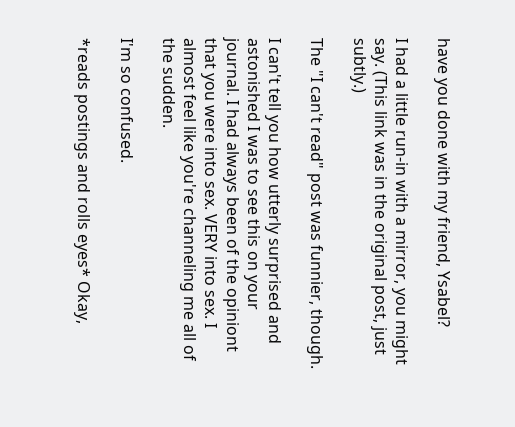have you done with my friend, Ysabel?

I had a little run-in with a mirror, you might say. (This link was in the original post, just subtly.)

The "I can't read" post was funnier, though.

I can't tell you how utterly surprised and astonished I was to see this on your journal. I had always been of the opiniont that you were into sex. VERY into sex. I almost feel like you're channeling me all of the sudden.

I'm so confused.

*reads postings and rolls eyes* Okay,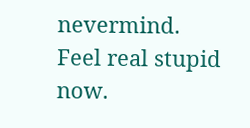nevermind. Feel real stupid now.